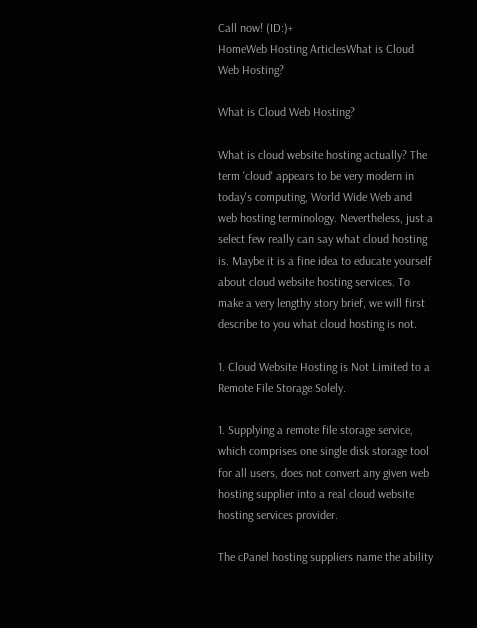Call now! (ID:)+
HomeWeb Hosting ArticlesWhat is Cloud Web Hosting?

What is Cloud Web Hosting?

What is cloud website hosting actually? The term 'cloud' appears to be very modern in today's computing, World Wide Web and web hosting terminology. Nevertheless, just a select few really can say what cloud hosting is. Maybe it is a fine idea to educate yourself about cloud website hosting services. To make a very lengthy story brief, we will first describe to you what cloud hosting is not.

1. Cloud Website Hosting is Not Limited to a Remote File Storage Solely.

1. Supplying a remote file storage service, which comprises one single disk storage tool for all users, does not convert any given web hosting supplier into a real cloud website hosting services provider.

The cPanel hosting suppliers name the ability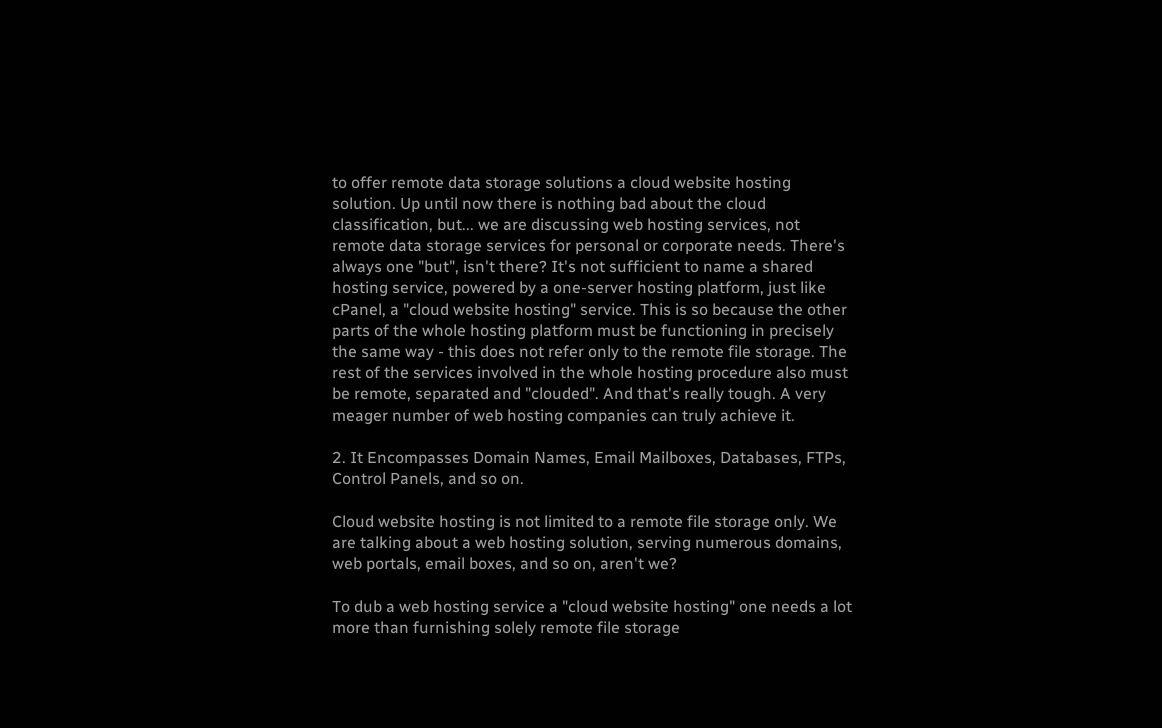to offer remote data storage solutions a cloud website hosting solution. Up until now there is nothing bad about the cloud classification, but... we are discussing web hosting services, not remote data storage services for personal or corporate needs. There's always one "but", isn't there? It's not sufficient to name a shared hosting service, powered by a one-server hosting platform, just like cPanel, a "cloud website hosting" service. This is so because the other parts of the whole hosting platform must be functioning in precisely the same way - this does not refer only to the remote file storage. The rest of the services involved in the whole hosting procedure also must be remote, separated and "clouded". And that's really tough. A very meager number of web hosting companies can truly achieve it.

2. It Encompasses Domain Names, Email Mailboxes, Databases, FTPs, Control Panels, and so on.

Cloud website hosting is not limited to a remote file storage only. We are talking about a web hosting solution, serving numerous domains, web portals, email boxes, and so on, aren't we?

To dub a web hosting service a "cloud website hosting" one needs a lot more than furnishing solely remote file storage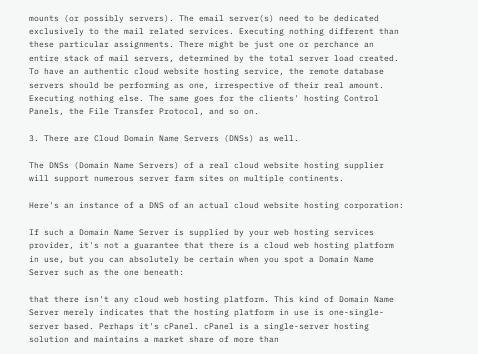mounts (or possibly servers). The email server(s) need to be dedicated exclusively to the mail related services. Executing nothing different than these particular assignments. There might be just one or perchance an entire stack of mail servers, determined by the total server load created. To have an authentic cloud website hosting service, the remote database servers should be performing as one, irrespective of their real amount. Executing nothing else. The same goes for the clients' hosting Control Panels, the File Transfer Protocol, and so on.

3. There are Cloud Domain Name Servers (DNSs) as well.

The DNSs (Domain Name Servers) of a real cloud website hosting supplier will support numerous server farm sites on multiple continents.

Here's an instance of a DNS of an actual cloud website hosting corporation:

If such a Domain Name Server is supplied by your web hosting services provider, it's not a guarantee that there is a cloud web hosting platform in use, but you can absolutely be certain when you spot a Domain Name Server such as the one beneath:

that there isn't any cloud web hosting platform. This kind of Domain Name Server merely indicates that the hosting platform in use is one-single-server based. Perhaps it's cPanel. cPanel is a single-server hosting solution and maintains a market share of more than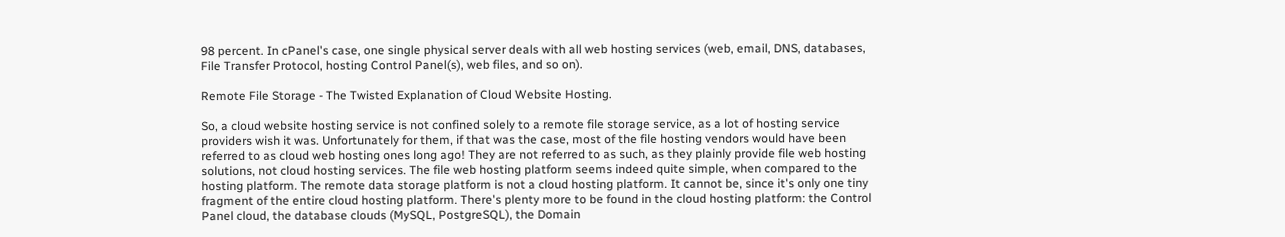98 percent. In cPanel's case, one single physical server deals with all web hosting services (web, email, DNS, databases, File Transfer Protocol, hosting Control Panel(s), web files, and so on).

Remote File Storage - The Twisted Explanation of Cloud Website Hosting.

So, a cloud website hosting service is not confined solely to a remote file storage service, as a lot of hosting service providers wish it was. Unfortunately for them, if that was the case, most of the file hosting vendors would have been referred to as cloud web hosting ones long ago! They are not referred to as such, as they plainly provide file web hosting solutions, not cloud hosting services. The file web hosting platform seems indeed quite simple, when compared to the hosting platform. The remote data storage platform is not a cloud hosting platform. It cannot be, since it's only one tiny fragment of the entire cloud hosting platform. There's plenty more to be found in the cloud hosting platform: the Control Panel cloud, the database clouds (MySQL, PostgreSQL), the Domain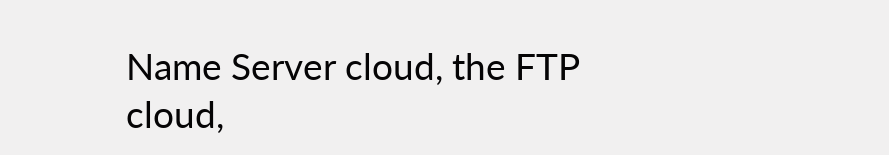Name Server cloud, the FTP cloud,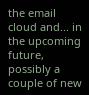the email cloud and... in the upcoming future, possibly a couple of new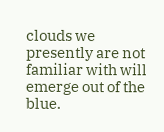clouds we presently are not familiar with will emerge out of the blue.